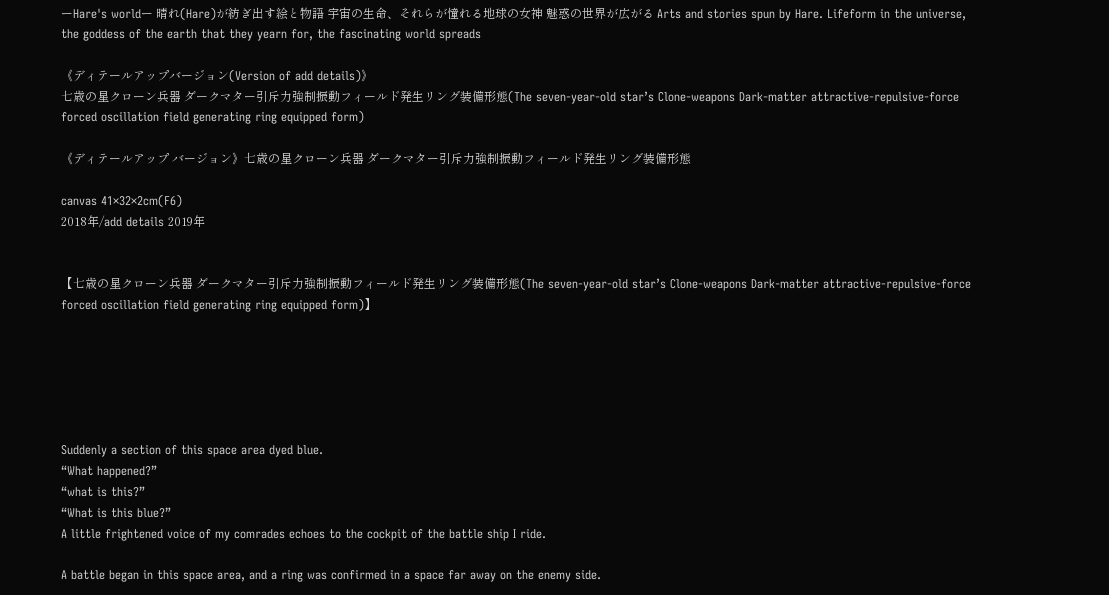ーHare's worldー 晴れ(Hare)が紡ぎ出す絵と物語 宇宙の生命、それらが憧れる地球の女神 魅惑の世界が広がる Arts and stories spun by Hare. Lifeform in the universe, the goddess of the earth that they yearn for, the fascinating world spreads

《ディテールアップバージョン(Version of add details)》
七歳の星クローン兵器 ダークマター引斥力強制振動フィールド発生リング装備形態(The seven-year-old star’s Clone-weapons Dark-matter attractive-repulsive-force forced oscillation field generating ring equipped form)

《ディテールアップ バージョン》七歳の星クローン兵器 ダークマター引斥力強制振動フィールド発生リング装備形態

canvas 41×32×2cm(F6)
2018年/add details 2019年


【七歳の星クローン兵器 ダークマター引斥力強制振動フィールド発生リング装備形態(The seven-year-old star’s Clone-weapons Dark-matter attractive-repulsive-force forced oscillation field generating ring equipped form)】






Suddenly a section of this space area dyed blue.
“What happened?”
“what is this?”
“What is this blue?”
A little frightened voice of my comrades echoes to the cockpit of the battle ship I ride.

A battle began in this space area, and a ring was confirmed in a space far away on the enemy side.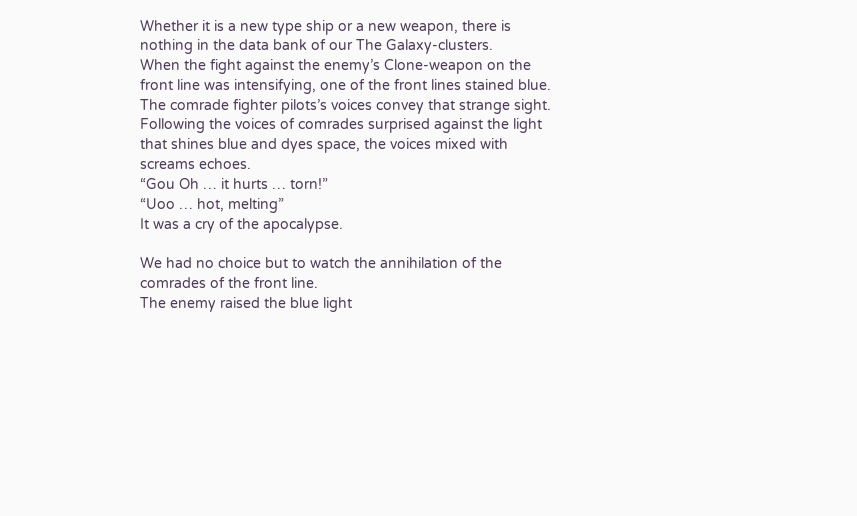Whether it is a new type ship or a new weapon, there is nothing in the data bank of our The Galaxy-clusters.
When the fight against the enemy’s Clone-weapon on the front line was intensifying, one of the front lines stained blue.
The comrade fighter pilots’s voices convey that strange sight.
Following the voices of comrades surprised against the light that shines blue and dyes space, the voices mixed with screams echoes.
“Gou Oh … it hurts … torn!”
“Uoo … hot, melting”
It was a cry of the apocalypse.

We had no choice but to watch the annihilation of the comrades of the front line.
The enemy raised the blue light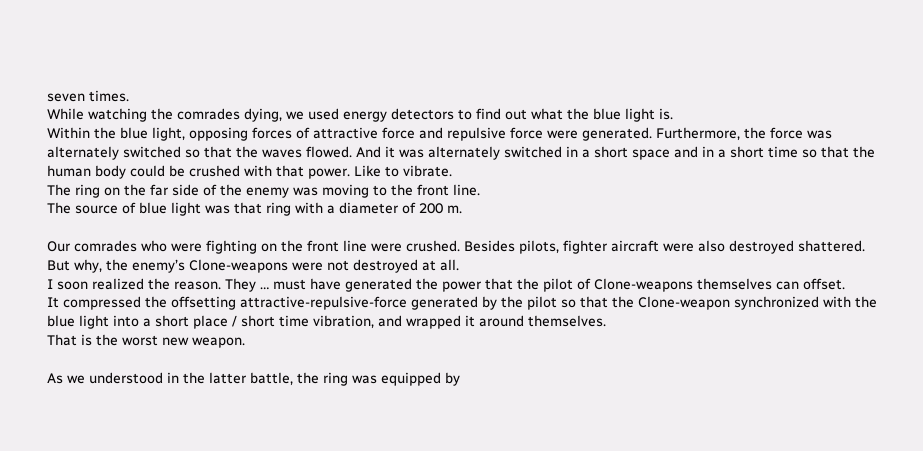seven times.
While watching the comrades dying, we used energy detectors to find out what the blue light is.
Within the blue light, opposing forces of attractive force and repulsive force were generated. Furthermore, the force was alternately switched so that the waves flowed. And it was alternately switched in a short space and in a short time so that the human body could be crushed with that power. Like to vibrate.
The ring on the far side of the enemy was moving to the front line.
The source of blue light was that ring with a diameter of 200 m.

Our comrades who were fighting on the front line were crushed. Besides pilots, fighter aircraft were also destroyed shattered.
But why, the enemy’s Clone-weapons were not destroyed at all.
I soon realized the reason. They … must have generated the power that the pilot of Clone-weapons themselves can offset.
It compressed the offsetting attractive-repulsive-force generated by the pilot so that the Clone-weapon synchronized with the blue light into a short place / short time vibration, and wrapped it around themselves.
That is the worst new weapon.

As we understood in the latter battle, the ring was equipped by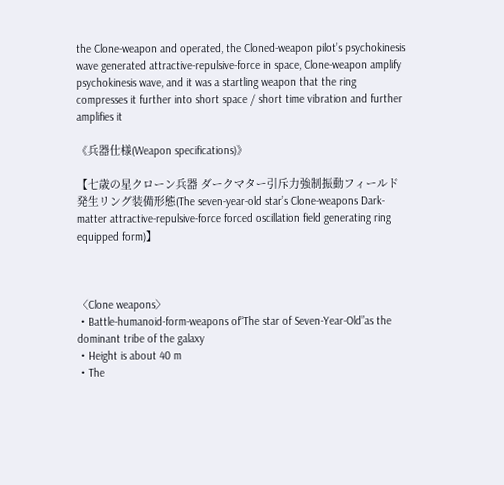the Clone-weapon and operated, the Cloned-weapon pilot’s psychokinesis wave generated attractive-repulsive-force in space, Clone-weapon amplify psychokinesis wave, and it was a startling weapon that the ring compresses it further into short space / short time vibration and further amplifies it

《兵器仕様(Weapon specifications)》

【七歳の星クローン兵器 ダークマター引斥力強制振動フィールド発生リング装備形態(The seven-year-old star’s Clone-weapons Dark-matter attractive-repulsive-force forced oscillation field generating ring equipped form)】



〈Clone weapons〉
・Battle-humanoid-form-weapons of“The star of Seven-Year-Old”as the dominant tribe of the galaxy
・Height is about 40 m
・The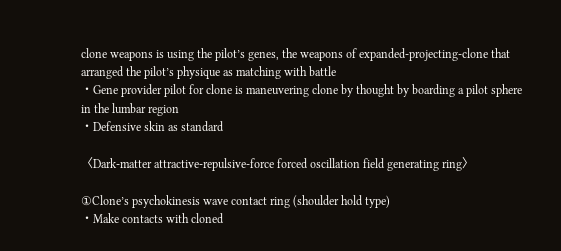clone weapons is using the pilot’s genes, the weapons of expanded-projecting-clone that arranged the pilot’s physique as matching with battle
・Gene provider pilot for clone is maneuvering clone by thought by boarding a pilot sphere in the lumbar region
・Defensive skin as standard

〈Dark-matter attractive-repulsive-force forced oscillation field generating ring〉

①Clone’s psychokinesis wave contact ring (shoulder hold type)
・Make contacts with cloned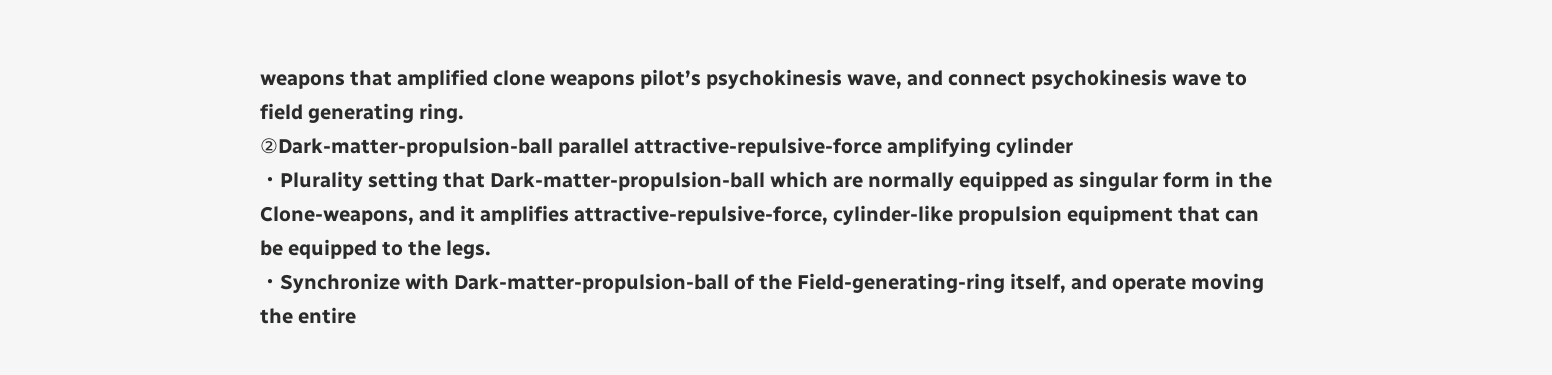weapons that amplified clone weapons pilot’s psychokinesis wave, and connect psychokinesis wave to field generating ring.
②Dark-matter-propulsion-ball parallel attractive-repulsive-force amplifying cylinder
・Plurality setting that Dark-matter-propulsion-ball which are normally equipped as singular form in the Clone-weapons, and it amplifies attractive-repulsive-force, cylinder-like propulsion equipment that can be equipped to the legs.
・Synchronize with Dark-matter-propulsion-ball of the Field-generating-ring itself, and operate moving the entire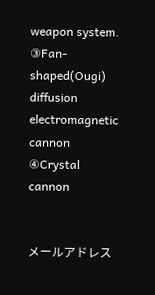weapon system.
③Fan-shaped(Ougi) diffusion electromagnetic cannon
④Crystal cannon


メールアドレス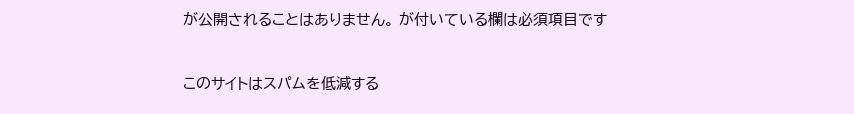が公開されることはありません。 が付いている欄は必須項目です


このサイトはスパムを低減する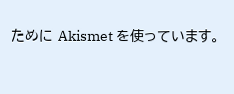ために Akismet を使っています。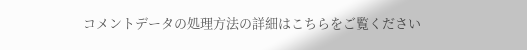コメントデータの処理方法の詳細はこちらをご覧ください